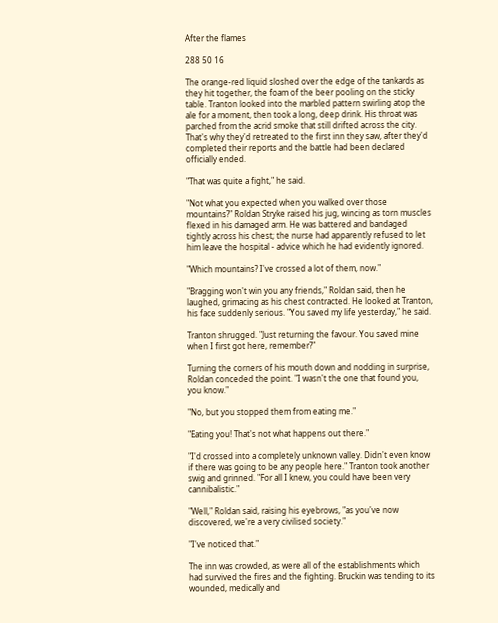After the flames

288 50 16

The orange-red liquid sloshed over the edge of the tankards as they hit together, the foam of the beer pooling on the sticky table. Tranton looked into the marbled pattern swirling atop the ale for a moment, then took a long, deep drink. His throat was parched from the acrid smoke that still drifted across the city. That's why they'd retreated to the first inn they saw, after they'd completed their reports and the battle had been declared officially ended.

"That was quite a fight," he said.

"Not what you expected when you walked over those mountains?" Roldan Stryke raised his jug, wincing as torn muscles flexed in his damaged arm. He was battered and bandaged tightly across his chest; the nurse had apparently refused to let him leave the hospital - advice which he had evidently ignored.

"Which mountains? I've crossed a lot of them, now."

"Bragging won't win you any friends," Roldan said, then he laughed, grimacing as his chest contracted. He looked at Tranton, his face suddenly serious. "You saved my life yesterday," he said.

Tranton shrugged. "Just returning the favour. You saved mine when I first got here, remember?"

Turning the corners of his mouth down and nodding in surprise, Roldan conceded the point. "I wasn't the one that found you, you know."

"No, but you stopped them from eating me."

"Eating you! That's not what happens out there."

"I'd crossed into a completely unknown valley. Didn't even know if there was going to be any people here." Tranton took another swig and grinned. "For all I knew, you could have been very cannibalistic."

"Well," Roldan said, raising his eyebrows, "as you've now discovered, we're a very civilised society."

"I've noticed that."

The inn was crowded, as were all of the establishments which had survived the fires and the fighting. Bruckin was tending to its wounded, medically and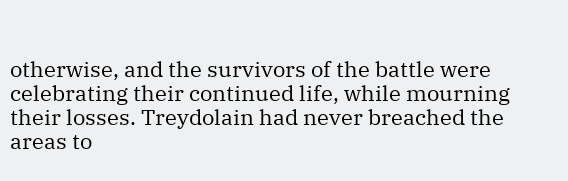otherwise, and the survivors of the battle were celebrating their continued life, while mourning their losses. Treydolain had never breached the areas to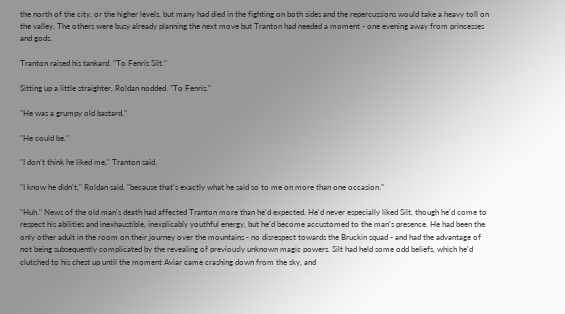the north of the city, or the higher levels, but many had died in the fighting on both sides and the repercussions would take a heavy toll on the valley. The others were busy already planning the next move but Tranton had needed a moment - one evening away from princesses and gods.

Tranton raised his tankard. "To Fenris Silt."

Sitting up a little straighter, Roldan nodded. "To Fenris."

"He was a grumpy old bastard."

"He could be."

"I don't think he liked me," Tranton said.

"I know he didn't," Roldan said, "because that's exactly what he said so to me on more than one occasion."

"Huh." News of the old man's death had affected Tranton more than he'd expected. He'd never especially liked Silt, though he'd come to respect his abilities and inexhaustible, inexplicably youthful energy, but he'd become accustomed to the man's presence. He had been the only other adult in the room on their journey over the mountains - no disrespect towards the Bruckin squad - and had the advantage of not being subsequently complicated by the revealing of previously unknown magic powers. Silt had held some odd beliefs, which he'd clutched to his chest up until the moment Aviar came crashing down from the sky, and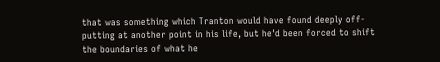that was something which Tranton would have found deeply off-putting at another point in his life, but he'd been forced to shift the boundaries of what he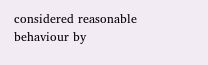considered reasonable behaviour by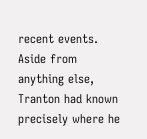recent events. Aside from anything else, Tranton had known precisely where he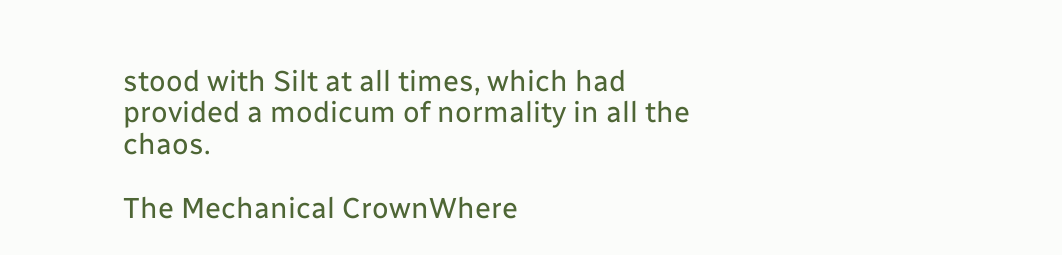stood with Silt at all times, which had provided a modicum of normality in all the chaos.

The Mechanical CrownWhere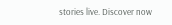stories live. Discover now